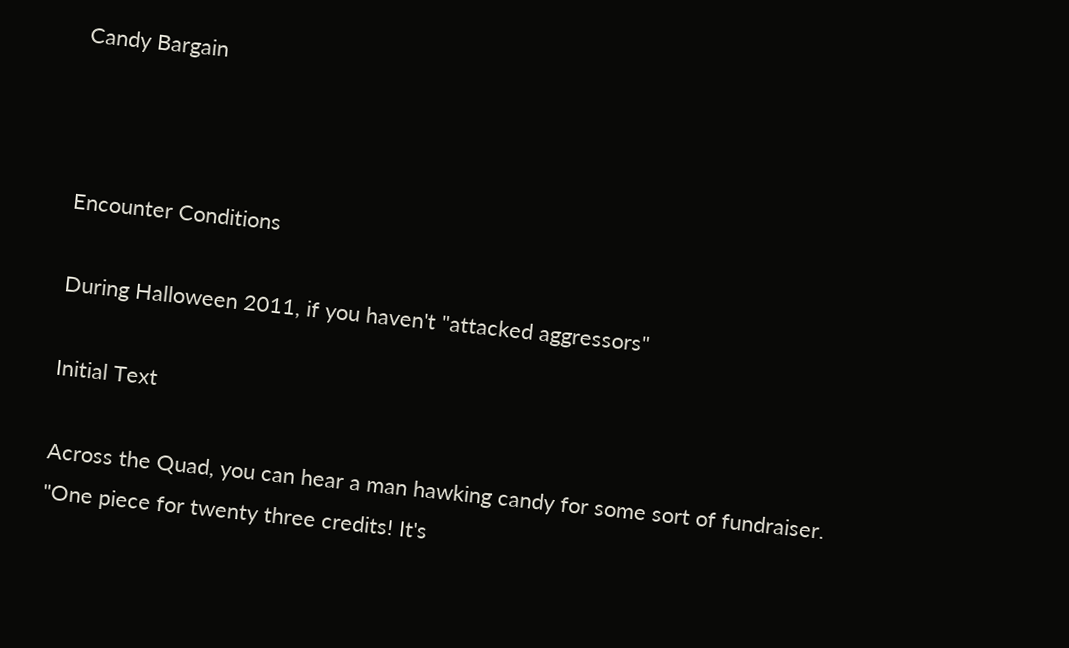Candy Bargain



Encounter Conditions

During Halloween 2011, if you haven't "attacked aggressors"

Initial Text

Across the Quad, you can hear a man hawking candy for some sort of fundraiser. "One piece for twenty three credits! It's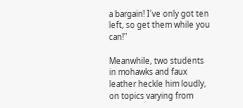a bargain! I've only got ten left, so get them while you can!"

Meanwhile, two students in mohawks and faux leather heckle him loudly, on topics varying from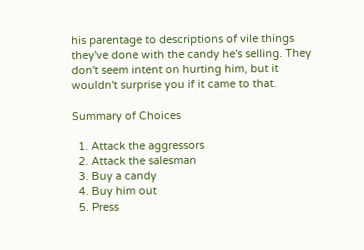his parentage to descriptions of vile things they've done with the candy he's selling. They don't seem intent on hurting him, but it wouldn't surprise you if it came to that.

Summary of Choices

  1. Attack the aggressors
  2. Attack the salesman
  3. Buy a candy
  4. Buy him out
  5. Press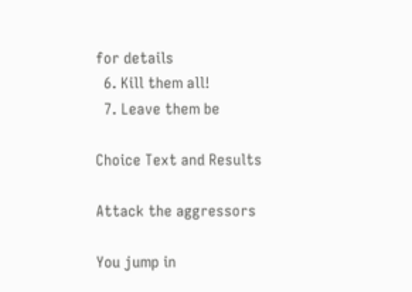for details
  6. Kill them all!
  7. Leave them be

Choice Text and Results

Attack the aggressors

You jump in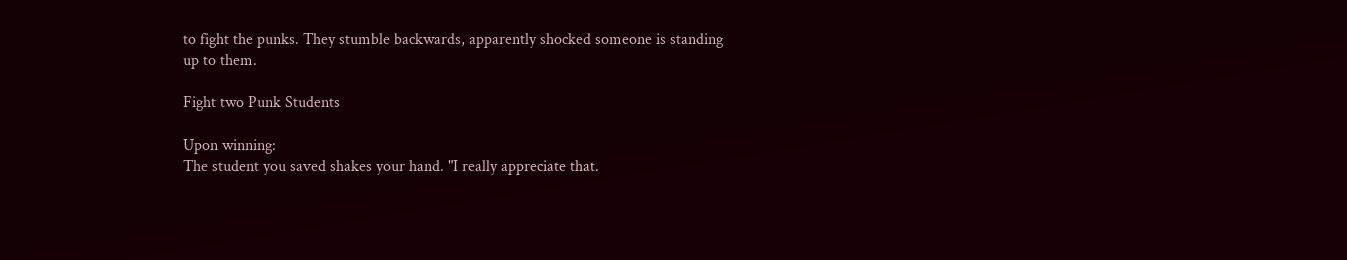to fight the punks. They stumble backwards, apparently shocked someone is standing up to them.

Fight two Punk Students

Upon winning:
The student you saved shakes your hand. "I really appreciate that.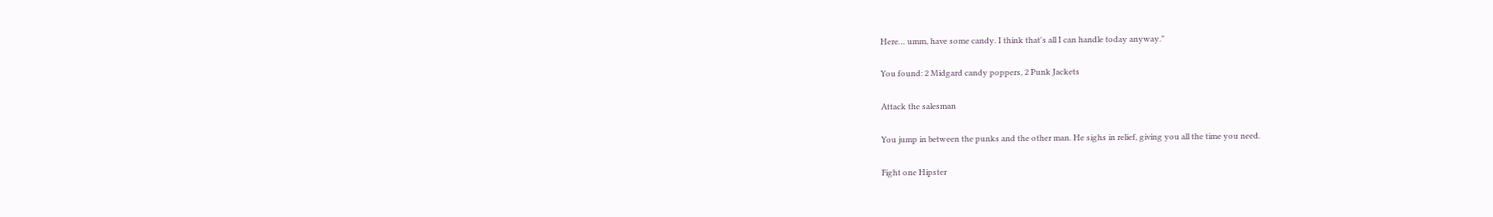Here… umm, have some candy. I think that's all I can handle today anyway."

You found: 2 Midgard candy poppers, 2 Punk Jackets

Attack the salesman

You jump in between the punks and the other man. He sighs in relief, giving you all the time you need.

Fight one Hipster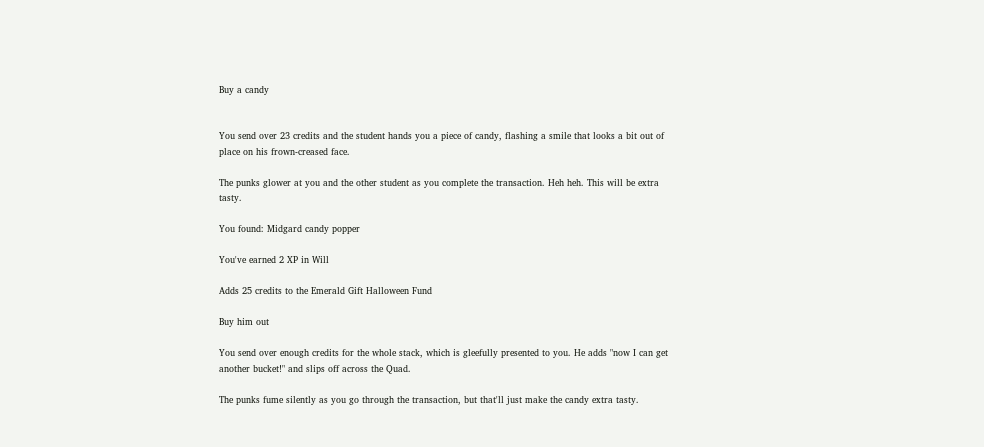Buy a candy


You send over 23 credits and the student hands you a piece of candy, flashing a smile that looks a bit out of place on his frown-creased face.

The punks glower at you and the other student as you complete the transaction. Heh heh. This will be extra tasty.

You found: Midgard candy popper

You've earned 2 XP in Will

Adds 25 credits to the Emerald Gift Halloween Fund

Buy him out

You send over enough credits for the whole stack, which is gleefully presented to you. He adds "now I can get another bucket!" and slips off across the Quad.

The punks fume silently as you go through the transaction, but that'll just make the candy extra tasty.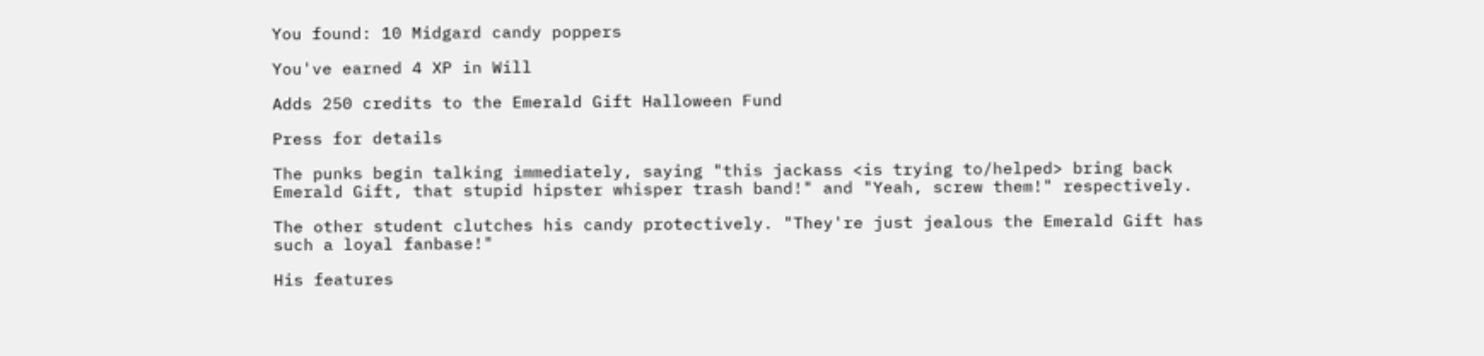You found: 10 Midgard candy poppers

You've earned 4 XP in Will

Adds 250 credits to the Emerald Gift Halloween Fund

Press for details

The punks begin talking immediately, saying "this jackass <is trying to/helped> bring back Emerald Gift, that stupid hipster whisper trash band!" and "Yeah, screw them!" respectively.

The other student clutches his candy protectively. "They're just jealous the Emerald Gift has such a loyal fanbase!"

His features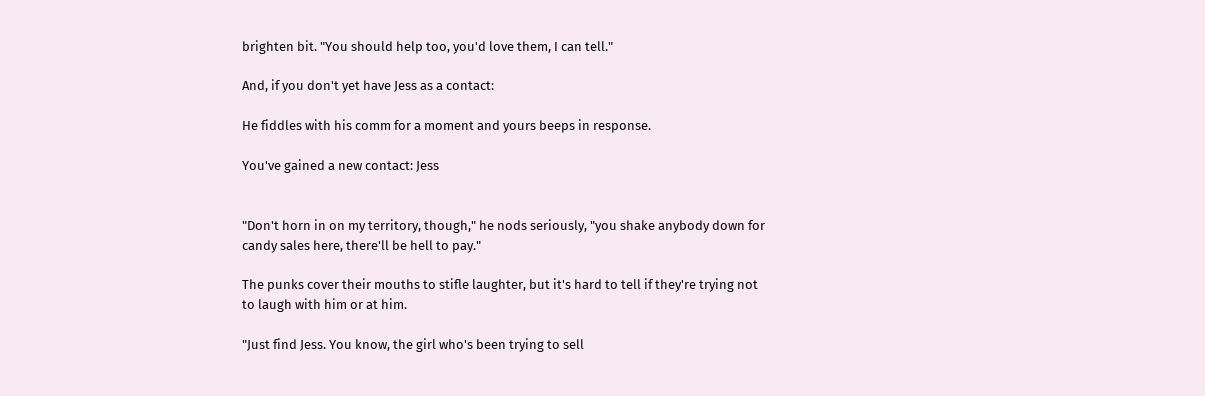brighten bit. "You should help too, you'd love them, I can tell."

And, if you don't yet have Jess as a contact:

He fiddles with his comm for a moment and yours beeps in response.

You've gained a new contact: Jess


"Don't horn in on my territory, though," he nods seriously, "you shake anybody down for candy sales here, there'll be hell to pay."

The punks cover their mouths to stifle laughter, but it's hard to tell if they're trying not to laugh with him or at him.

"Just find Jess. You know, the girl who's been trying to sell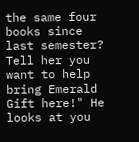the same four books since last semester? Tell her you want to help bring Emerald Gift here!" He looks at you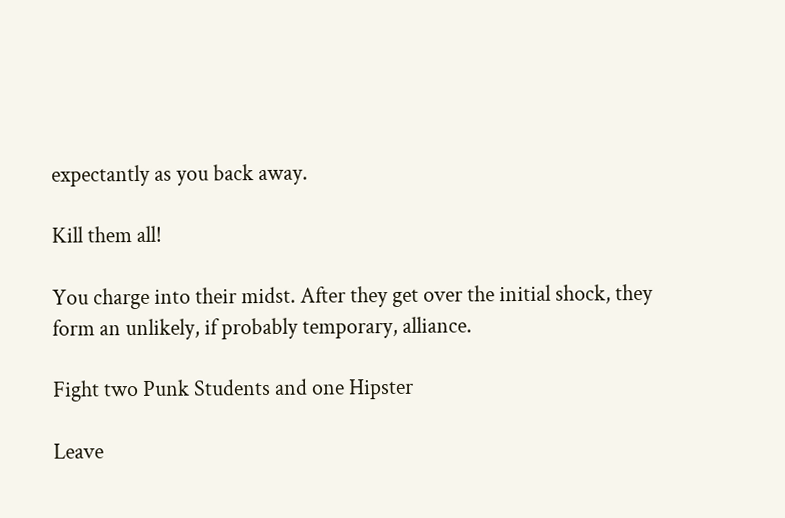expectantly as you back away.

Kill them all!

You charge into their midst. After they get over the initial shock, they form an unlikely, if probably temporary, alliance.

Fight two Punk Students and one Hipster

Leave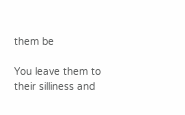them be

You leave them to their silliness and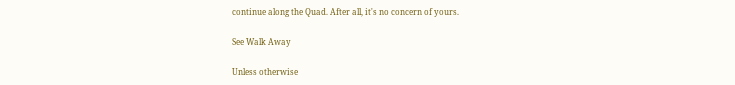continue along the Quad. After all, it's no concern of yours.

See Walk Away

Unless otherwise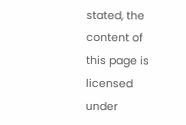stated, the content of this page is licensed under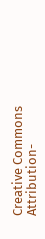Creative Commons Attribution-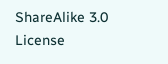ShareAlike 3.0 License